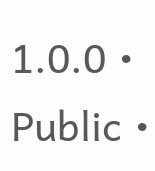1.0.0 • Public •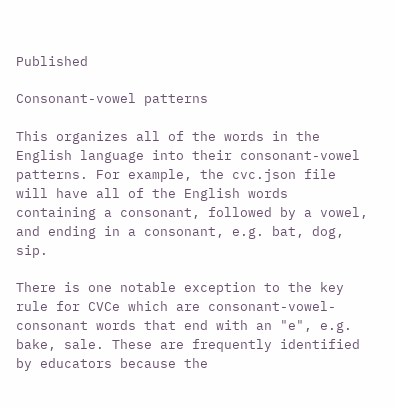Published

Consonant-vowel patterns

This organizes all of the words in the English language into their consonant-vowel patterns. For example, the cvc.json file will have all of the English words containing a consonant, followed by a vowel, and ending in a consonant, e.g. bat, dog, sip.

There is one notable exception to the key rule for CVCe which are consonant-vowel-consonant words that end with an "e", e.g. bake, sale. These are frequently identified by educators because the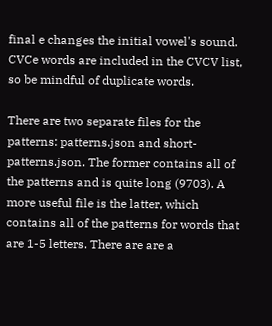final e changes the initial vowel's sound. CVCe words are included in the CVCV list, so be mindful of duplicate words.

There are two separate files for the patterns: patterns.json and short-patterns.json. The former contains all of the patterns and is quite long (9703). A more useful file is the latter, which contains all of the patterns for words that are 1-5 letters. There are are a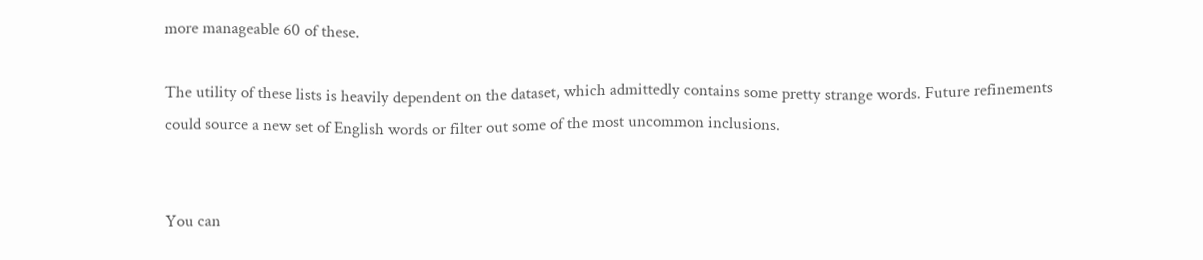more manageable 60 of these.

The utility of these lists is heavily dependent on the dataset, which admittedly contains some pretty strange words. Future refinements could source a new set of English words or filter out some of the most uncommon inclusions.


You can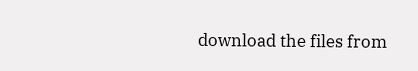download the files from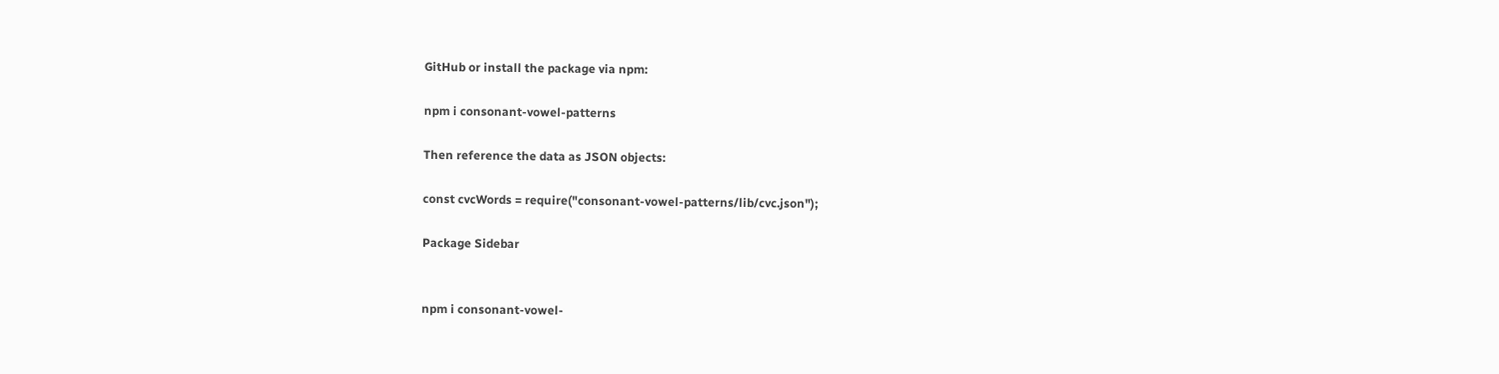GitHub or install the package via npm:

npm i consonant-vowel-patterns

Then reference the data as JSON objects:

const cvcWords = require("consonant-vowel-patterns/lib/cvc.json");

Package Sidebar


npm i consonant-vowel-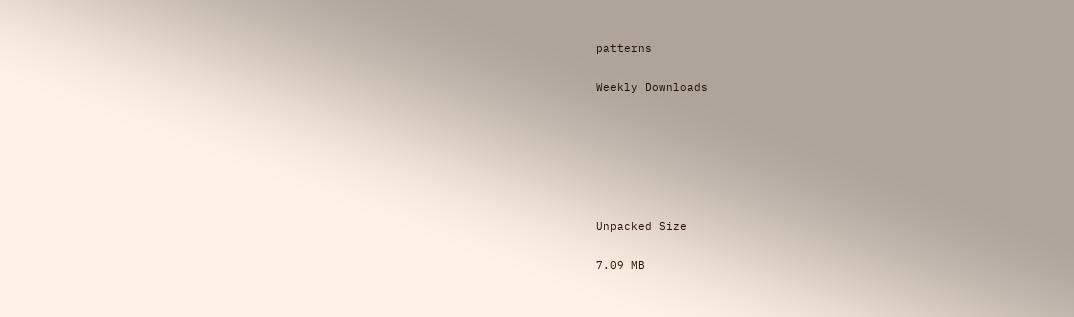patterns

Weekly Downloads






Unpacked Size

7.09 MB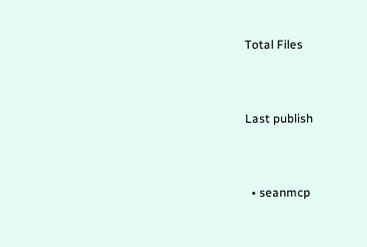Total Files


Last publish


  • seanmcp